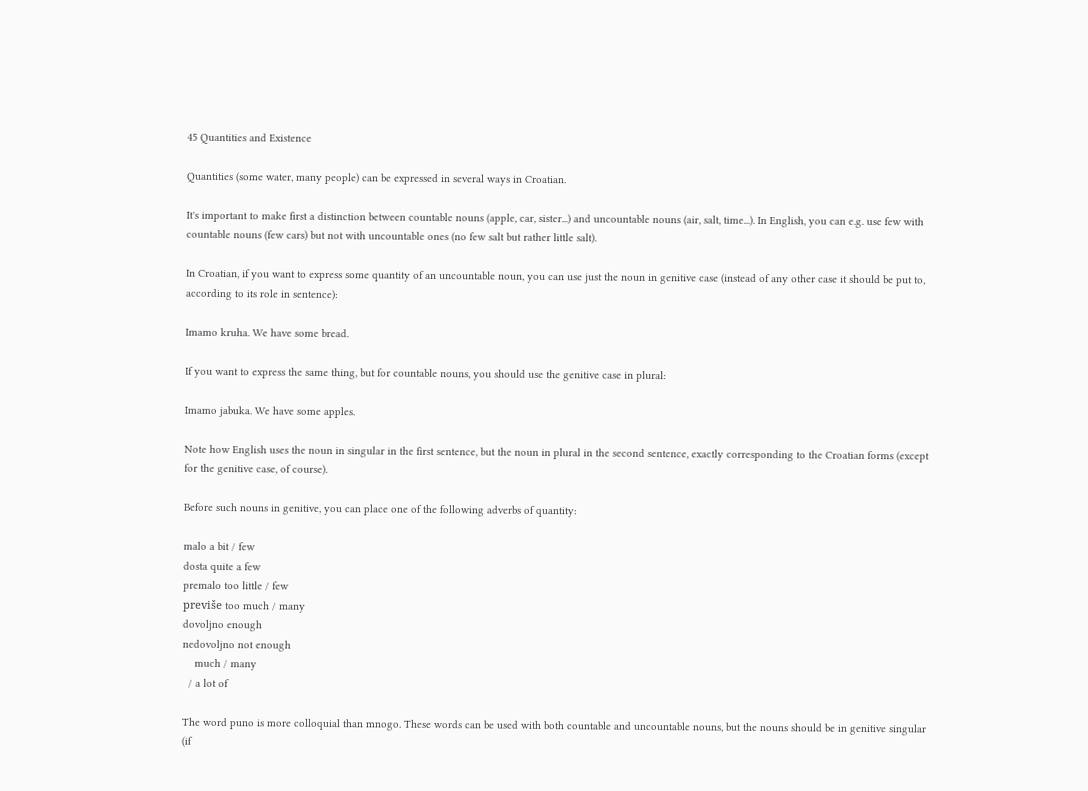45 Quantities and Existence

Quantities (some water, many people) can be expressed in several ways in Croatian.

It's important to make first a distinction between countable nouns (apple, car, sister...) and uncountable nouns (air, salt, time...). In English, you can e.g. use few with countable nouns (few cars) but not with uncountable ones (no few salt but rather little salt).

In Croatian, if you want to express some quantity of an uncountable noun, you can use just the noun in genitive case (instead of any other case it should be put to, according to its role in sentence):

Imamo kruha. We have some bread.

If you want to express the same thing, but for countable nouns, you should use the genitive case in plural:

Imamo jabuka. We have some apples.

Note how English uses the noun in singular in the first sentence, but the noun in plural in the second sentence, exactly corresponding to the Croatian forms (except for the genitive case, of course).

Before such nouns in genitive, you can place one of the following adverbs of quantity:

malo a bit / few
dosta quite a few
premalo too little / few
previše too much / many
dovoljno enough
nedovoljno not enough
    much / many
  / a lot of

The word puno is more colloquial than mnogo. These words can be used with both countable and uncountable nouns, but the nouns should be in genitive singular (if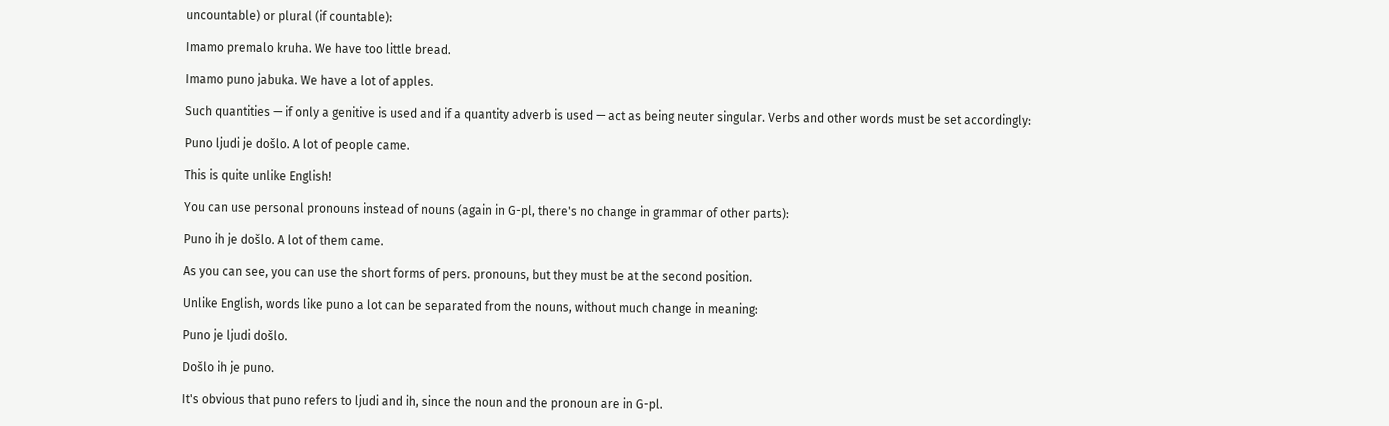uncountable) or plural (if countable):

Imamo premalo kruha. We have too little bread.

Imamo puno jabuka. We have a lot of apples.

Such quantities — if only a genitive is used and if a quantity adverb is used — act as being neuter singular. Verbs and other words must be set accordingly:

Puno ljudi je došlo. A lot of people came.

This is quite unlike English!

You can use personal pronouns instead of nouns (again in G-pl, there's no change in grammar of other parts):

Puno ih je došlo. A lot of them came.

As you can see, you can use the short forms of pers. pronouns, but they must be at the second position.

Unlike English, words like puno a lot can be separated from the nouns, without much change in meaning:

Puno je ljudi došlo.

Došlo ih je puno.

It's obvious that puno refers to ljudi and ih, since the noun and the pronoun are in G-pl.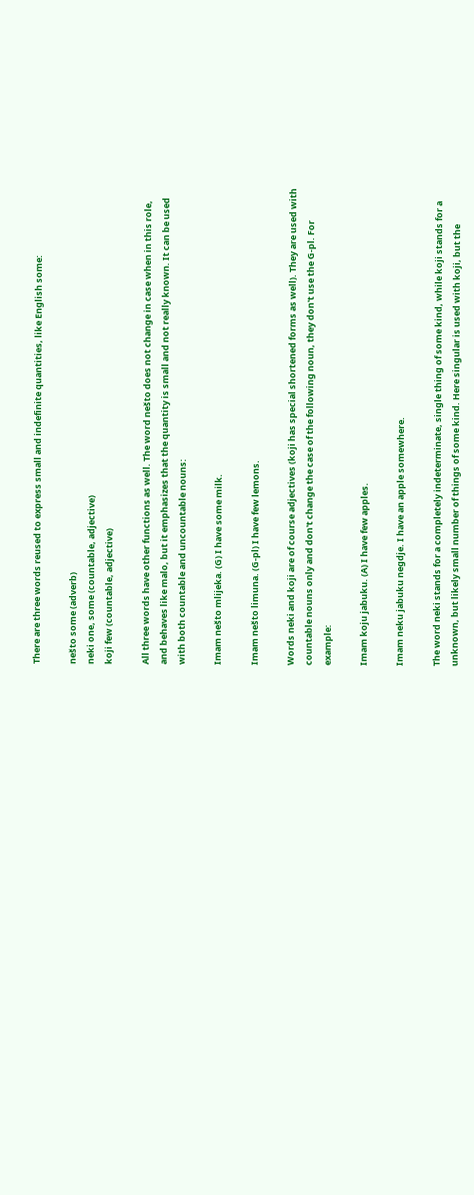There are three words reused to express small and indefinite quantities, like English some:

nešto some (adverb)
neki one, some (countable, adjective)
koji few (countable, adjective)

All three words have other functions as well. The word nešto does not change in case when in this role, and behaves like malo, but it emphasizes that the quantity is small and not really known. It can be used with both countable and uncountable nouns:

Imam nešto mlijeka. (G) I have some milk.

Imam nešto limuna. (G-pl) I have few lemons.

Words neki and koji are of course adjectives (koji has special shortened forms as well). They are used with countable nouns only and don't change the case of the following noun, they don't use the G-pl. For example:

Imam koju jabuku. (A) I have few apples.

Imam neku jabuku negdje. I have an apple somewhere.

The word neki stands for a completely indeterminate, single thing of some kind, while koji stands for a unknown, but likely small number of things of some kind. Here singular is used with koji, but the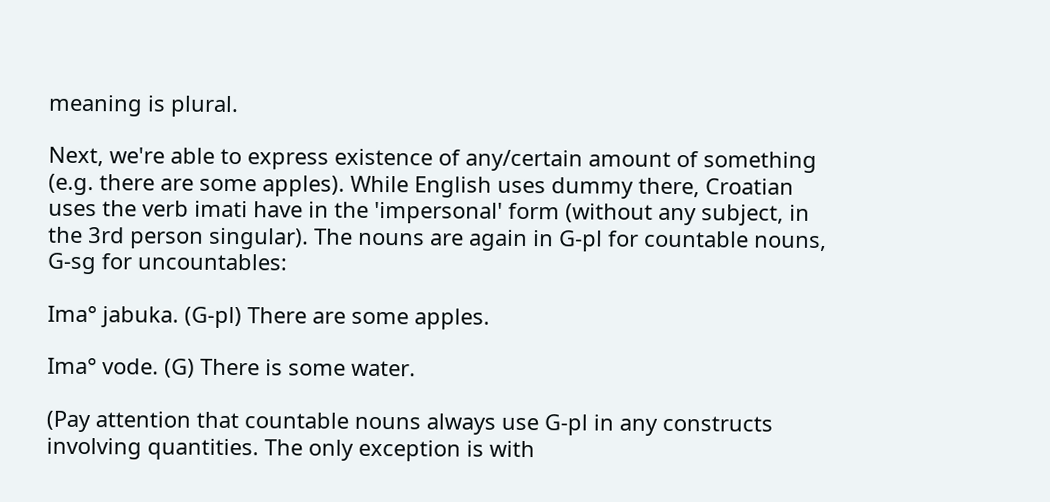meaning is plural.

Next, we're able to express existence of any/certain amount of something (e.g. there are some apples). While English uses dummy there, Croatian uses the verb imati have in the 'impersonal' form (without any subject, in the 3rd person singular). The nouns are again in G-pl for countable nouns, G-sg for uncountables:

Ima° jabuka. (G-pl) There are some apples.

Ima° vode. (G) There is some water.

(Pay attention that countable nouns always use G-pl in any constructs involving quantities. The only exception is with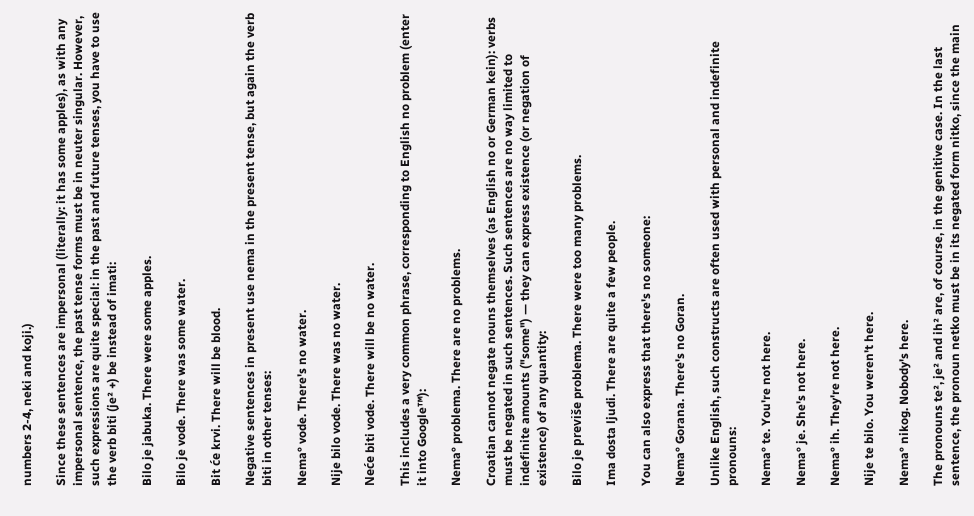numbers 2-4, neki and koji.)

Since these sentences are impersonal (literally: it has some apples), as with any impersonal sentence, the past tense forms must be in neuter singular. However, such expressions are quite special: in the past and future tenses, you have to use the verb biti (je² +) be instead of imati:

Bilo je jabuka. There were some apples.

Bilo je vode. There was some water.

Bit će krvi. There will be blood.

Negative sentences in present use nema in the present tense, but again the verb biti in other tenses:

Nema° vode. There's no water.

Nije bilo vode. There was no water.

Neće biti vode. There will be no water.

This includes a very common phrase, corresponding to English no problem (enter it into Google™):

Nema° problema. There are no problems.

Croatian cannot negate nouns themselves (as English no or German kein): verbs must be negated in such sentences. Such sentences are no way limited to indefinite amounts ("some") — they can express existence (or negation of existence) of any quantity:

Bilo je previše problema. There were too many problems.

Ima dosta ljudi. There are quite a few people.

You can also express that there's no someone:

Nema° Gorana. There's no Goran.

Unlike English, such constructs are often used with personal and indefinite pronouns:

Nema° te. You're not here.

Nema° je. She's not here.

Nema° ih. They're not here.

Nije te bilo. You weren't here.

Nema° nikog. Nobody's here.

The pronouns te², je² and ih² are, of course, in the genitive case. In the last sentence, the pronoun netko must be in its negated form nitko, since the main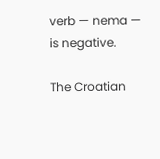verb — nema — is negative.

The Croatian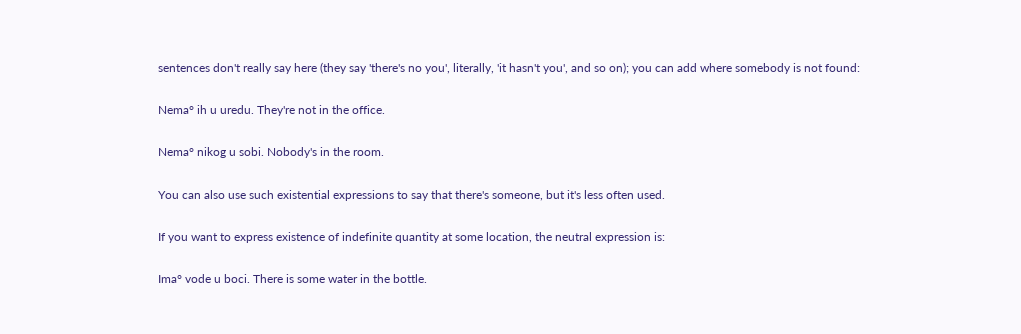sentences don't really say here (they say 'there's no you', literally, 'it hasn't you', and so on); you can add where somebody is not found:

Nema° ih u uredu. They're not in the office.

Nema° nikog u sobi. Nobody's in the room.

You can also use such existential expressions to say that there's someone, but it's less often used.

If you want to express existence of indefinite quantity at some location, the neutral expression is:

Ima° vode u boci. There is some water in the bottle.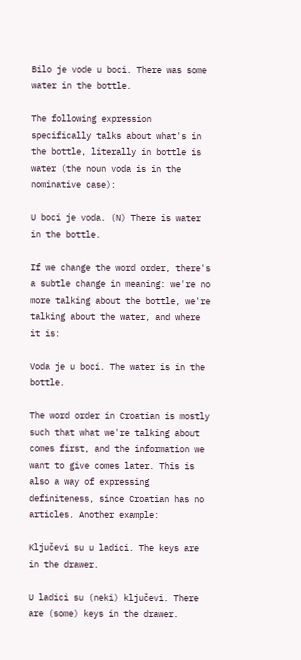Bilo je vode u boci. There was some water in the bottle.

The following expression specifically talks about what's in the bottle, literally in bottle is water (the noun voda is in the nominative case):

U boci je voda. (N) There is water in the bottle.

If we change the word order, there's a subtle change in meaning: we're no more talking about the bottle, we're talking about the water, and where it is:

Voda je u boci. The water is in the bottle.

The word order in Croatian is mostly such that what we're talking about comes first, and the information we want to give comes later. This is also a way of expressing definiteness, since Croatian has no articles. Another example:

Ključevi su u ladici. The keys are in the drawer.

U ladici su (neki) ključevi. There are (some) keys in the drawer.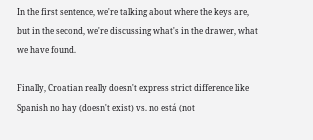In the first sentence, we're talking about where the keys are, but in the second, we're discussing what's in the drawer, what we have found.

Finally, Croatian really doesn't express strict difference like Spanish no hay (doesn't exist) vs. no está (not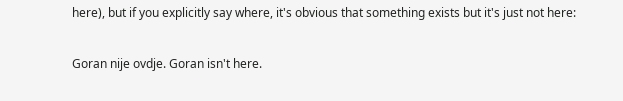here), but if you explicitly say where, it's obvious that something exists but it's just not here:

Goran nije ovdje. Goran isn't here.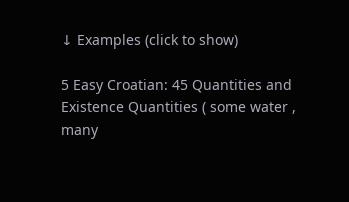↓ Examples (click to show)

5 Easy Croatian: 45 Quantities and Existence Quantities ( some water , many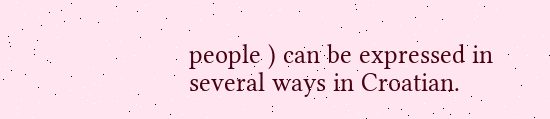people ) can be expressed in several ways in Croatian.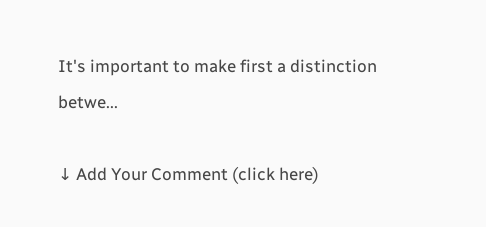It's important to make first a distinction betwe...

↓ Add Your Comment (click here)